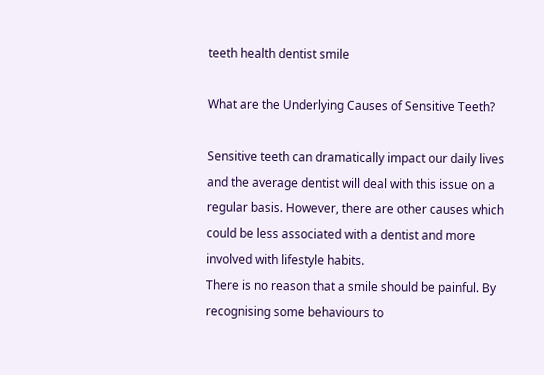teeth health dentist smile

What are the Underlying Causes of Sensitive Teeth?

Sensitive teeth can dramatically impact our daily lives and the average dentist will deal with this issue on a regular basis. However, there are other causes which could be less associated with a dentist and more involved with lifestyle habits.
There is no reason that a smile should be painful. By recognising some behaviours to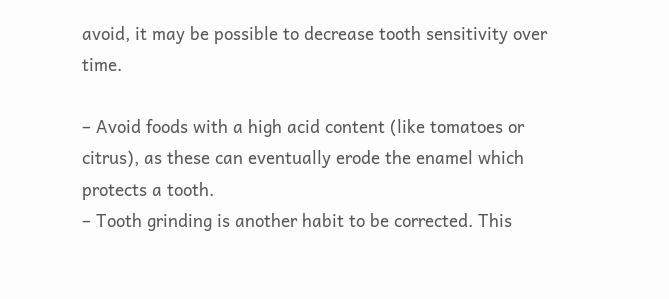avoid, it may be possible to decrease tooth sensitivity over time.

– Avoid foods with a high acid content (like tomatoes or citrus), as these can eventually erode the enamel which protects a tooth.
– Tooth grinding is another habit to be corrected. This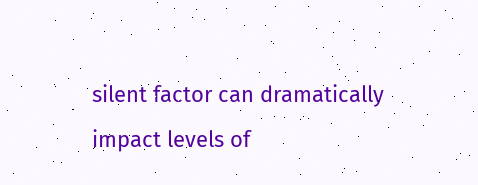silent factor can dramatically impact levels of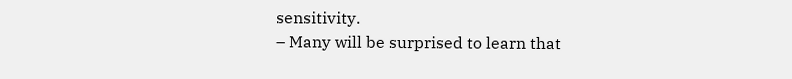sensitivity.
– Many will be surprised to learn that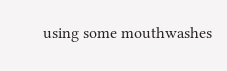using some mouthwashes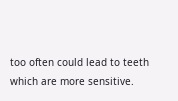too often could lead to teeth which are more sensitive.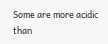Some are more acidic than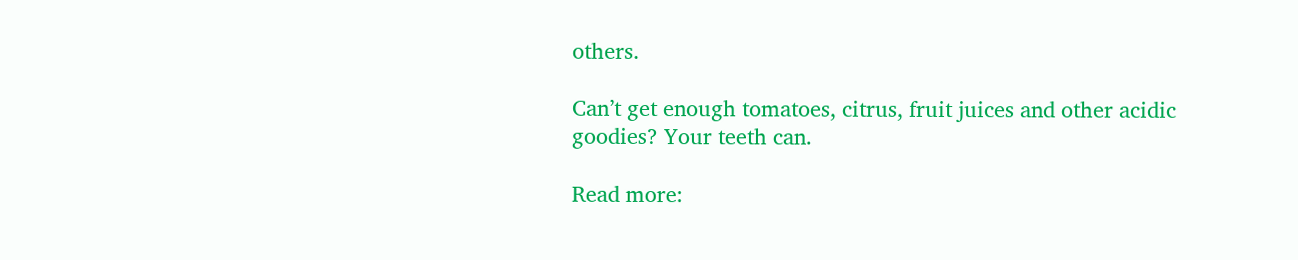others.

Can’t get enough tomatoes, citrus, fruit juices and other acidic goodies? Your teeth can.

Read more: